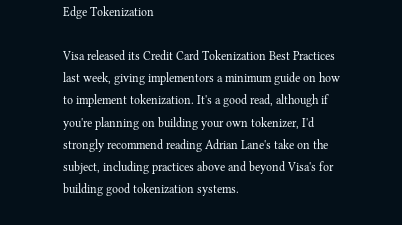Edge Tokenization

Visa released its Credit Card Tokenization Best Practices last week, giving implementors a minimum guide on how to implement tokenization. It's a good read, although if you're planning on building your own tokenizer, I'd strongly recommend reading Adrian Lane's take on the subject, including practices above and beyond Visa's for building good tokenization systems.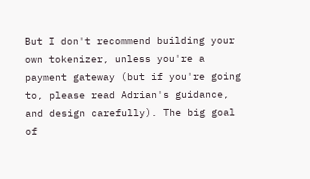But I don't recommend building your own tokenizer, unless you're a payment gateway (but if you're going to, please read Adrian's guidance, and design carefully). The big goal of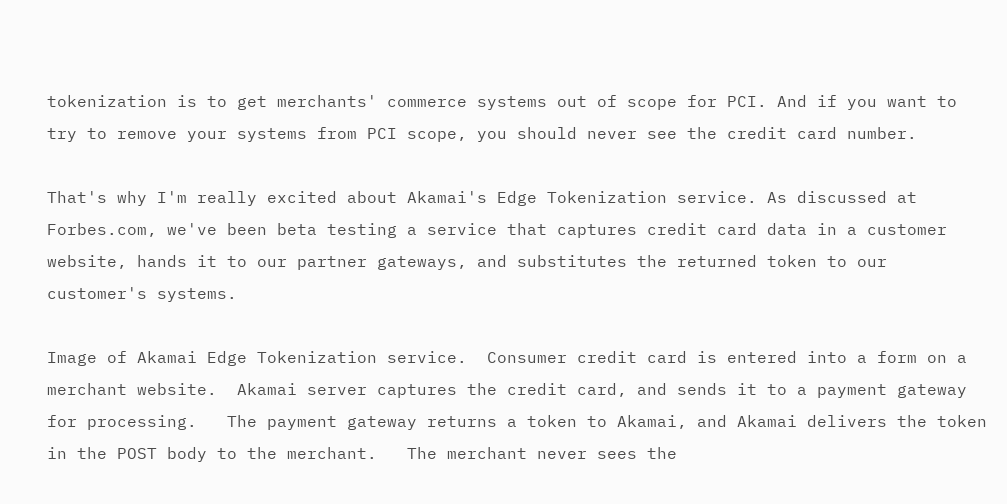tokenization is to get merchants' commerce systems out of scope for PCI. And if you want to try to remove your systems from PCI scope, you should never see the credit card number.

That's why I'm really excited about Akamai's Edge Tokenization service. As discussed at Forbes.com, we've been beta testing a service that captures credit card data in a customer website, hands it to our partner gateways, and substitutes the returned token to our customer's systems.

Image of Akamai Edge Tokenization service.  Consumer credit card is entered into a form on a merchant website.  Akamai server captures the credit card, and sends it to a payment gateway for processing.   The payment gateway returns a token to Akamai, and Akamai delivers the token in the POST body to the merchant.   The merchant never sees the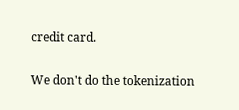credit card.

We don't do the tokenization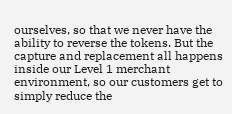ourselves, so that we never have the ability to reverse the tokens. But the capture and replacement all happens inside our Level 1 merchant environment, so our customers get to simply reduce the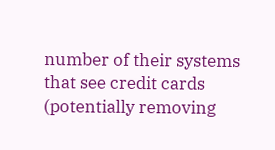number of their systems that see credit cards (potentially removing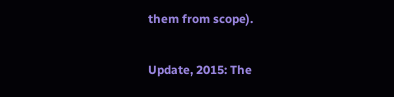them from scope).

Update, 2015: The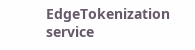EdgeTokenization service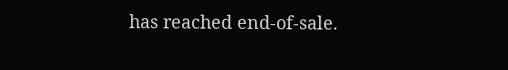has reached end-of-sale.